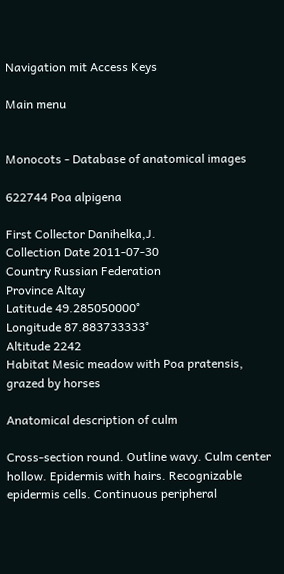Navigation mit Access Keys

Main menu


Monocots - Database of anatomical images

622744 Poa alpigena

First Collector Danihelka,J.
Collection Date 2011-07-30
Country Russian Federation
Province Altay
Latitude 49.285050000°
Longitude 87.883733333°
Altitude 2242
Habitat Mesic meadow with Poa pratensis, grazed by horses

Anatomical description of culm

Cross-section round. Outline wavy. Culm center hollow. Epidermis with hairs. Recognizable epidermis cells. Continuous peripheral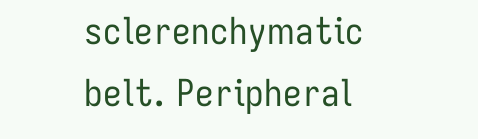sclerenchymatic belt. Peripheral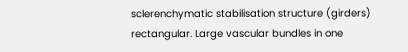sclerenchymatic stabilisation structure (girders) rectangular. Large vascular bundles in one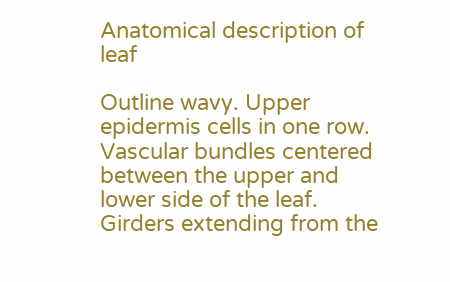Anatomical description of leaf

Outline wavy. Upper epidermis cells in one row. Vascular bundles centered between the upper and lower side of the leaf. Girders extending from the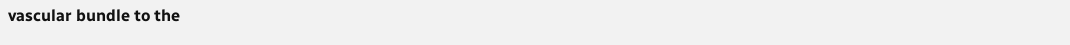vascular bundle to the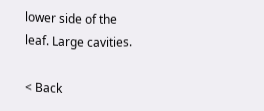lower side of the leaf. Large cavities.

< Back